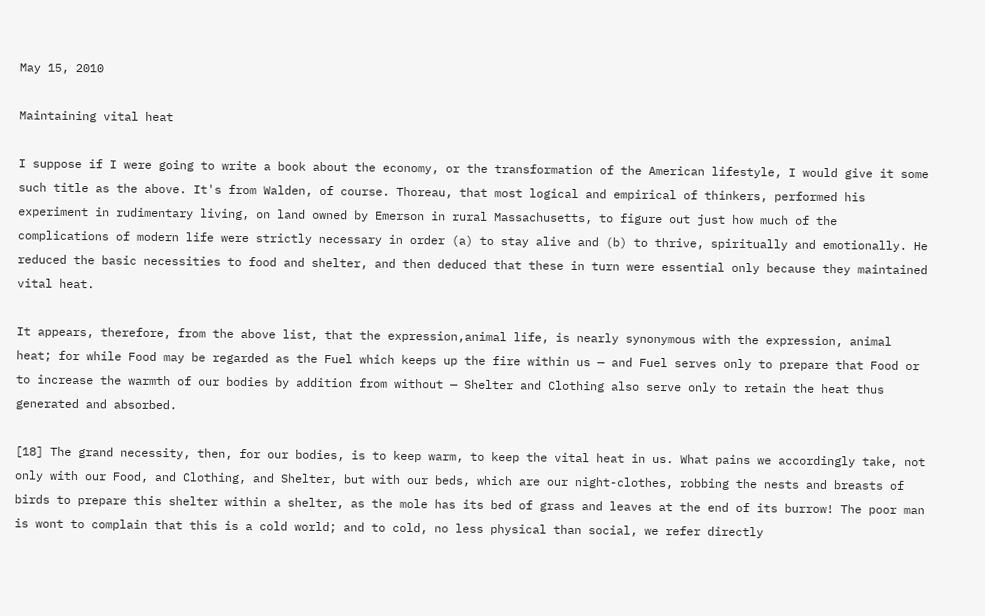May 15, 2010

Maintaining vital heat

I suppose if I were going to write a book about the economy, or the transformation of the American lifestyle, I would give it some such title as the above. It's from Walden, of course. Thoreau, that most logical and empirical of thinkers, performed his experiment in rudimentary living, on land owned by Emerson in rural Massachusetts, to figure out just how much of the complications of modern life were strictly necessary in order (a) to stay alive and (b) to thrive, spiritually and emotionally. He reduced the basic necessities to food and shelter, and then deduced that these in turn were essential only because they maintained vital heat.

It appears, therefore, from the above list, that the expression,animal life, is nearly synonymous with the expression, animal heat; for while Food may be regarded as the Fuel which keeps up the fire within us — and Fuel serves only to prepare that Food or to increase the warmth of our bodies by addition from without — Shelter and Clothing also serve only to retain the heat thus generated and absorbed.

[18] The grand necessity, then, for our bodies, is to keep warm, to keep the vital heat in us. What pains we accordingly take, not only with our Food, and Clothing, and Shelter, but with our beds, which are our night-clothes, robbing the nests and breasts of birds to prepare this shelter within a shelter, as the mole has its bed of grass and leaves at the end of its burrow! The poor man is wont to complain that this is a cold world; and to cold, no less physical than social, we refer directly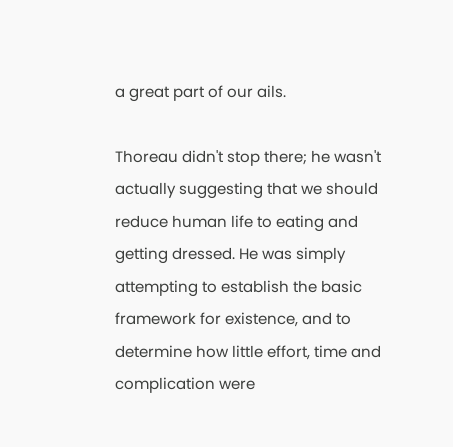a great part of our ails.

Thoreau didn't stop there; he wasn't actually suggesting that we should reduce human life to eating and getting dressed. He was simply attempting to establish the basic framework for existence, and to determine how little effort, time and complication were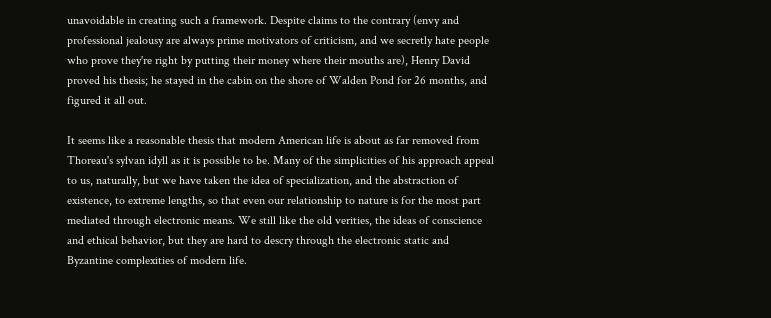unavoidable in creating such a framework. Despite claims to the contrary (envy and professional jealousy are always prime motivators of criticism, and we secretly hate people who prove they're right by putting their money where their mouths are), Henry David proved his thesis; he stayed in the cabin on the shore of Walden Pond for 26 months, and figured it all out.

It seems like a reasonable thesis that modern American life is about as far removed from Thoreau's sylvan idyll as it is possible to be. Many of the simplicities of his approach appeal to us, naturally, but we have taken the idea of specialization, and the abstraction of existence, to extreme lengths, so that even our relationship to nature is for the most part mediated through electronic means. We still like the old verities, the ideas of conscience and ethical behavior, but they are hard to descry through the electronic static and Byzantine complexities of modern life.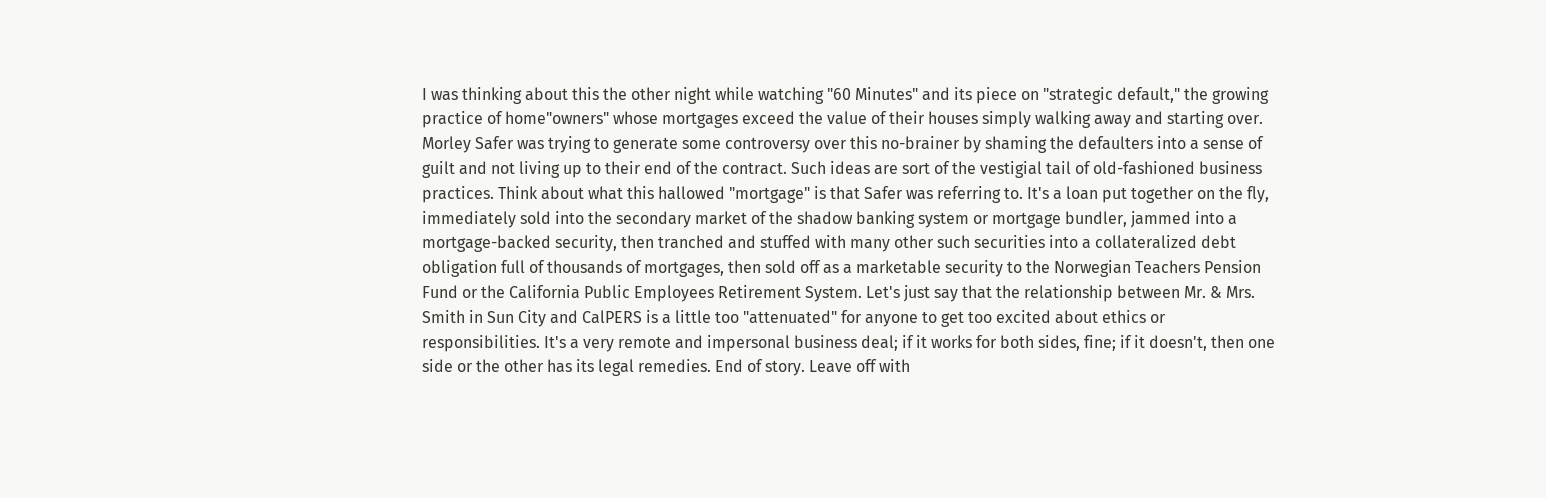I was thinking about this the other night while watching "60 Minutes" and its piece on "strategic default," the growing practice of home"owners" whose mortgages exceed the value of their houses simply walking away and starting over. Morley Safer was trying to generate some controversy over this no-brainer by shaming the defaulters into a sense of guilt and not living up to their end of the contract. Such ideas are sort of the vestigial tail of old-fashioned business practices. Think about what this hallowed "mortgage" is that Safer was referring to. It's a loan put together on the fly, immediately sold into the secondary market of the shadow banking system or mortgage bundler, jammed into a mortgage-backed security, then tranched and stuffed with many other such securities into a collateralized debt obligation full of thousands of mortgages, then sold off as a marketable security to the Norwegian Teachers Pension Fund or the California Public Employees Retirement System. Let's just say that the relationship between Mr. & Mrs. Smith in Sun City and CalPERS is a little too "attenuated" for anyone to get too excited about ethics or responsibilities. It's a very remote and impersonal business deal; if it works for both sides, fine; if it doesn't, then one side or the other has its legal remedies. End of story. Leave off with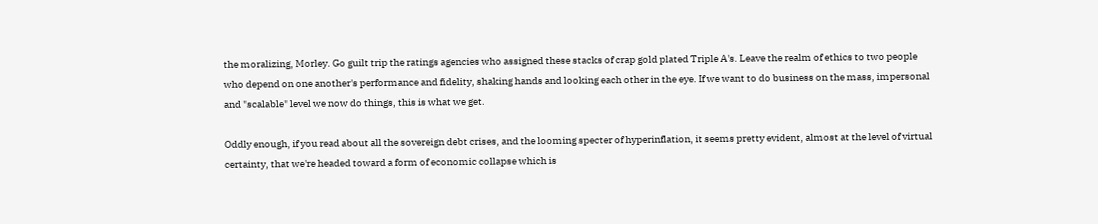the moralizing, Morley. Go guilt trip the ratings agencies who assigned these stacks of crap gold plated Triple A's. Leave the realm of ethics to two people who depend on one another's performance and fidelity, shaking hands and looking each other in the eye. If we want to do business on the mass, impersonal and "scalable" level we now do things, this is what we get.

Oddly enough, if you read about all the sovereign debt crises, and the looming specter of hyperinflation, it seems pretty evident, almost at the level of virtual certainty, that we're headed toward a form of economic collapse which is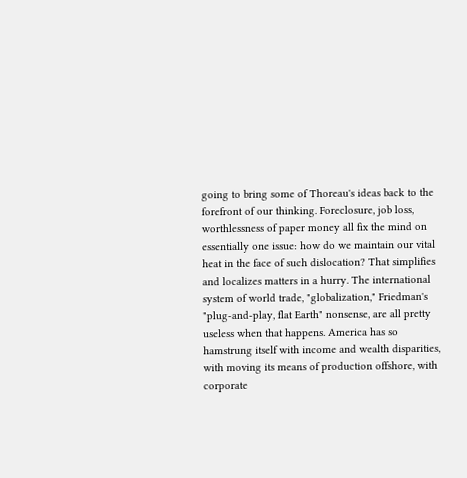going to bring some of Thoreau's ideas back to the forefront of our thinking. Foreclosure, job loss, worthlessness of paper money all fix the mind on essentially one issue: how do we maintain our vital heat in the face of such dislocation? That simplifies and localizes matters in a hurry. The international system of world trade, "globalization," Friedman's "plug-and-play, flat Earth" nonsense, are all pretty useless when that happens. America has so hamstrung itself with income and wealth disparities, with moving its means of production offshore, with corporate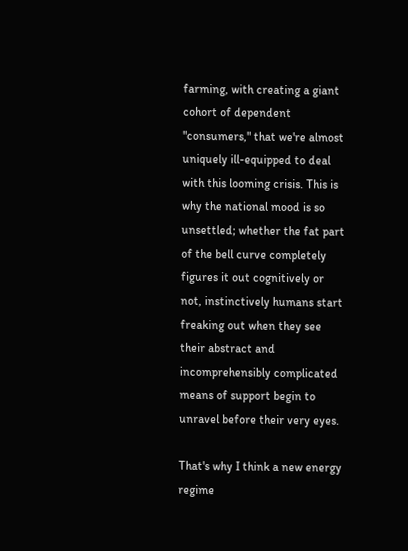farming, with creating a giant cohort of dependent "consumers," that we're almost uniquely ill-equipped to deal with this looming crisis. This is why the national mood is so unsettled; whether the fat part of the bell curve completely figures it out cognitively or not, instinctively humans start freaking out when they see their abstract and incomprehensibly complicated means of support begin to unravel before their very eyes.

That's why I think a new energy regime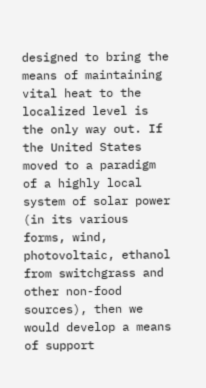designed to bring the means of maintaining vital heat to the localized level is the only way out. If the United States moved to a paradigm of a highly local system of solar power (in its various forms, wind, photovoltaic, ethanol from switchgrass and other non-food sources), then we would develop a means of support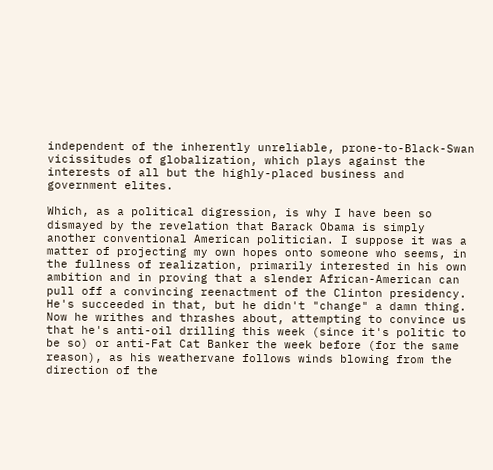independent of the inherently unreliable, prone-to-Black-Swan vicissitudes of globalization, which plays against the interests of all but the highly-placed business and government elites.

Which, as a political digression, is why I have been so dismayed by the revelation that Barack Obama is simply another conventional American politician. I suppose it was a matter of projecting my own hopes onto someone who seems, in the fullness of realization, primarily interested in his own ambition and in proving that a slender African-American can pull off a convincing reenactment of the Clinton presidency. He's succeeded in that, but he didn't "change" a damn thing. Now he writhes and thrashes about, attempting to convince us that he's anti-oil drilling this week (since it's politic to be so) or anti-Fat Cat Banker the week before (for the same reason), as his weathervane follows winds blowing from the direction of the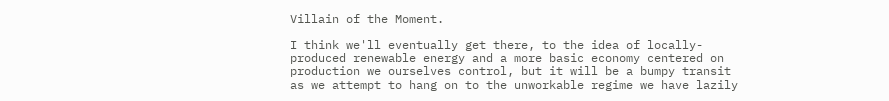Villain of the Moment.

I think we'll eventually get there, to the idea of locally-produced renewable energy and a more basic economy centered on production we ourselves control, but it will be a bumpy transit as we attempt to hang on to the unworkable regime we have lazily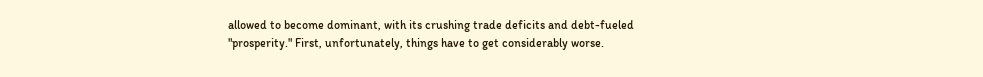allowed to become dominant, with its crushing trade deficits and debt-fueled "prosperity." First, unfortunately, things have to get considerably worse.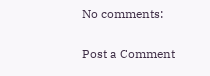No comments:

Post a Comment